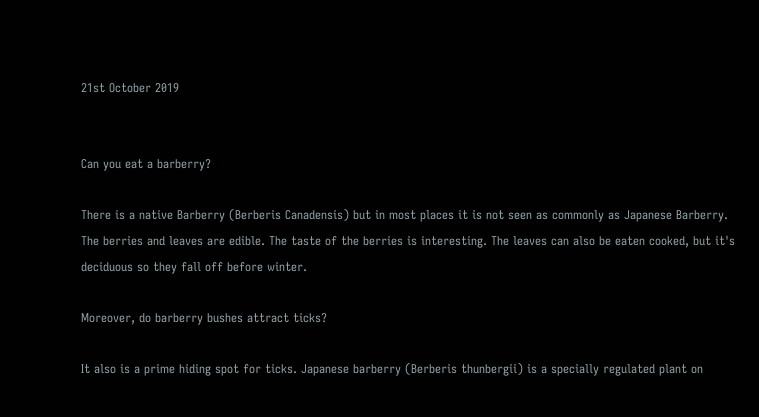21st October 2019


Can you eat a barberry?

There is a native Barberry (Berberis Canadensis) but in most places it is not seen as commonly as Japanese Barberry. The berries and leaves are edible. The taste of the berries is interesting. The leaves can also be eaten cooked, but it's deciduous so they fall off before winter.

Moreover, do barberry bushes attract ticks?

It also is a prime hiding spot for ticks. Japanese barberry (Berberis thunbergii) is a specially regulated plant on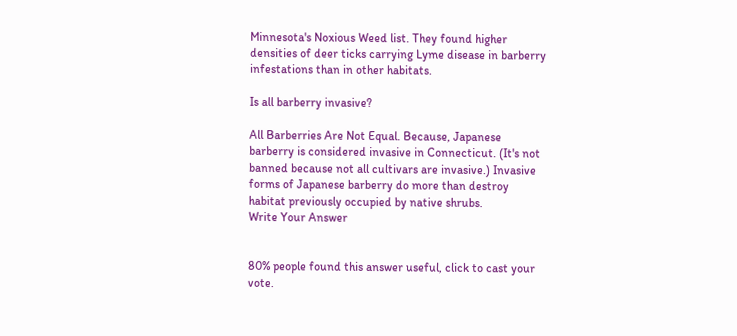Minnesota's Noxious Weed list. They found higher densities of deer ticks carrying Lyme disease in barberry infestations than in other habitats.

Is all barberry invasive?

All Barberries Are Not Equal. Because, Japanese barberry is considered invasive in Connecticut. (It's not banned because not all cultivars are invasive.) Invasive forms of Japanese barberry do more than destroy habitat previously occupied by native shrubs.
Write Your Answer


80% people found this answer useful, click to cast your vote.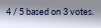4 / 5 based on 3 votes.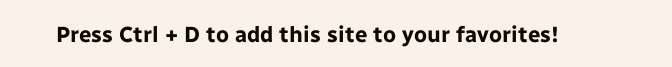Press Ctrl + D to add this site to your favorites!